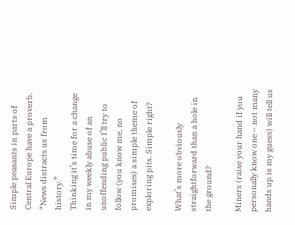Simple peasants in parts of Central Europe have a proverb. “News distracts us from history.”
Thinking it’s time for a change in my weekly abuse of an unoffending public I’ll try to follow (you know me, no promises) a simple theme of exploring pits. Simple right?

What’s more obviously straightforward than a hole in the ground?

Miners (raise your hand if you personally know one – not many hands up is my guess) will tell us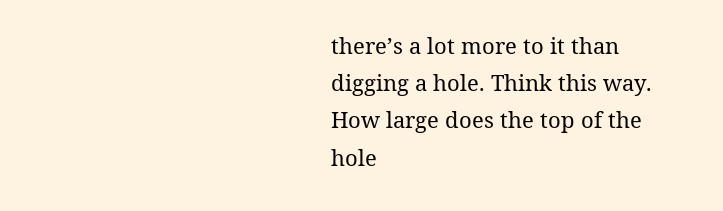there’s a lot more to it than digging a hole. Think this way. How large does the top of the hole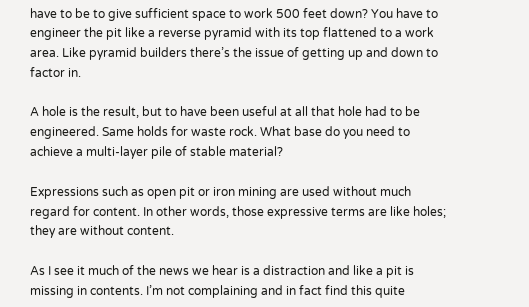have to be to give sufficient space to work 500 feet down? You have to engineer the pit like a reverse pyramid with its top flattened to a work area. Like pyramid builders there’s the issue of getting up and down to factor in.

A hole is the result, but to have been useful at all that hole had to be engineered. Same holds for waste rock. What base do you need to achieve a multi-layer pile of stable material?

Expressions such as open pit or iron mining are used without much regard for content. In other words, those expressive terms are like holes; they are without content.

As I see it much of the news we hear is a distraction and like a pit is missing in contents. I’m not complaining and in fact find this quite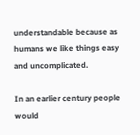understandable because as humans we like things easy and uncomplicated.

In an earlier century people would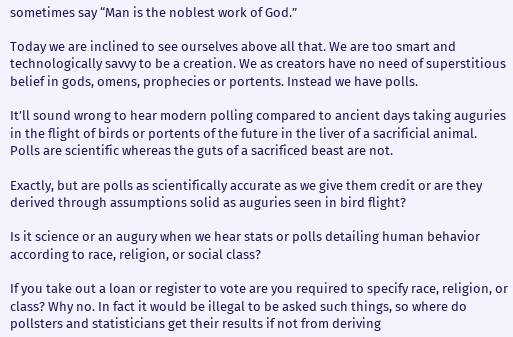sometimes say “Man is the noblest work of God.”

Today we are inclined to see ourselves above all that. We are too smart and technologically savvy to be a creation. We as creators have no need of superstitious belief in gods, omens, prophecies or portents. Instead we have polls.

It’ll sound wrong to hear modern polling compared to ancient days taking auguries in the flight of birds or portents of the future in the liver of a sacrificial animal. Polls are scientific whereas the guts of a sacrificed beast are not.

Exactly, but are polls as scientifically accurate as we give them credit or are they derived through assumptions solid as auguries seen in bird flight?

Is it science or an augury when we hear stats or polls detailing human behavior according to race, religion, or social class?

If you take out a loan or register to vote are you required to specify race, religion, or class? Why no. In fact it would be illegal to be asked such things, so where do pollsters and statisticians get their results if not from deriving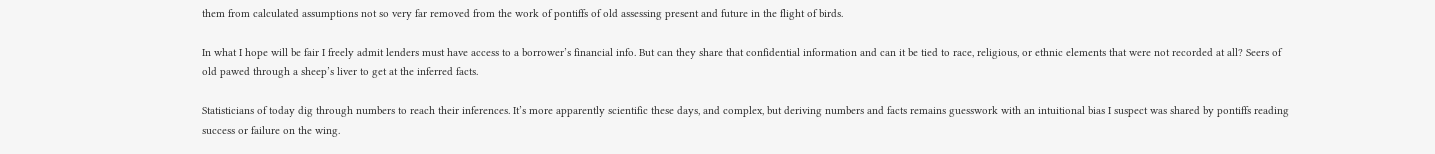them from calculated assumptions not so very far removed from the work of pontiffs of old assessing present and future in the flight of birds.

In what I hope will be fair I freely admit lenders must have access to a borrower’s financial info. But can they share that confidential information and can it be tied to race, religious, or ethnic elements that were not recorded at all? Seers of old pawed through a sheep’s liver to get at the inferred facts.

Statisticians of today dig through numbers to reach their inferences. It’s more apparently scientific these days, and complex, but deriving numbers and facts remains guesswork with an intuitional bias I suspect was shared by pontiffs reading success or failure on the wing.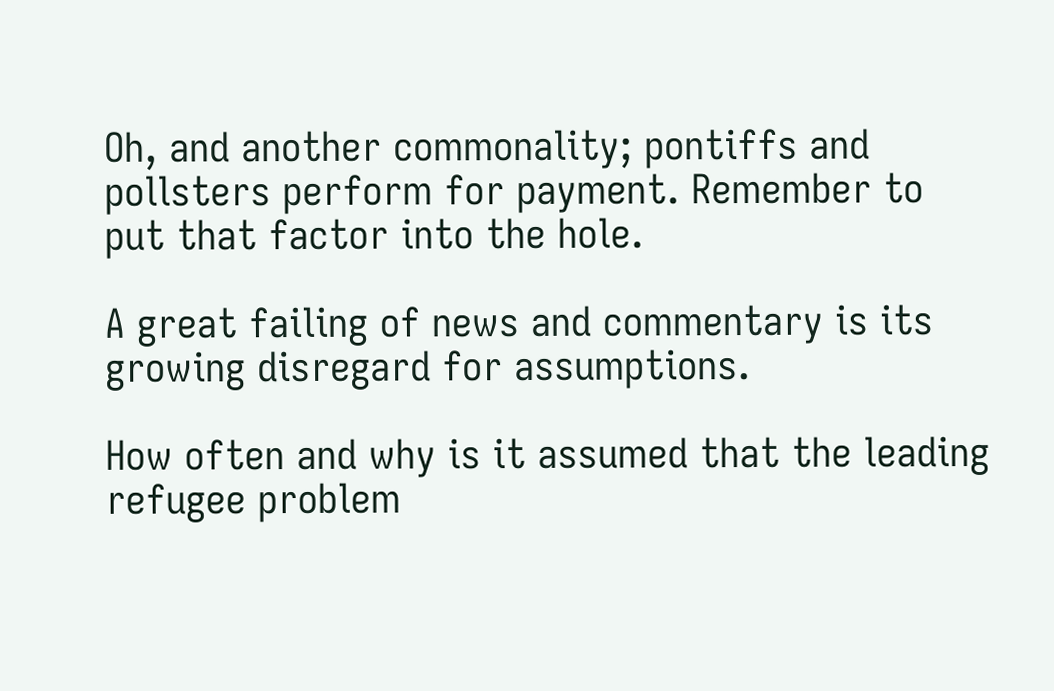Oh, and another commonality; pontiffs and pollsters perform for payment. Remember to put that factor into the hole.

A great failing of news and commentary is its growing disregard for assumptions.

How often and why is it assumed that the leading refugee problem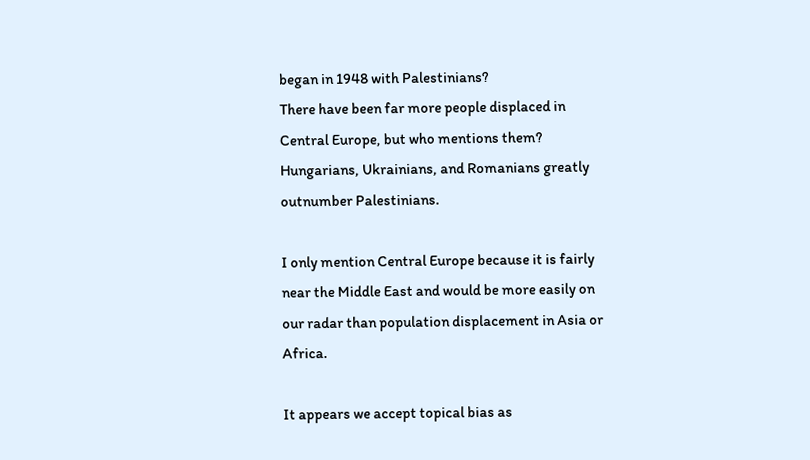began in 1948 with Palestinians?
There have been far more people displaced in Central Europe, but who mentions them? Hungarians, Ukrainians, and Romanians greatly outnumber Palestinians.

I only mention Central Europe because it is fairly near the Middle East and would be more easily on our radar than population displacement in Asia or Africa.

It appears we accept topical bias as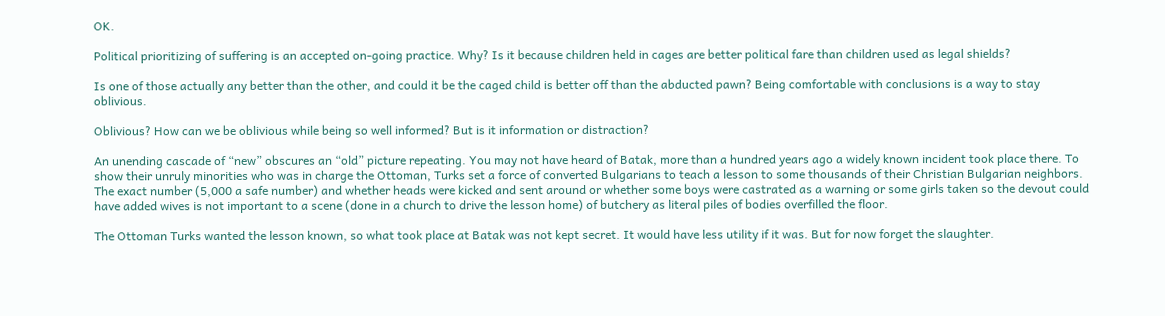OK.

Political prioritizing of suffering is an accepted on-going practice. Why? Is it because children held in cages are better political fare than children used as legal shields?

Is one of those actually any better than the other, and could it be the caged child is better off than the abducted pawn? Being comfortable with conclusions is a way to stay oblivious.

Oblivious? How can we be oblivious while being so well informed? But is it information or distraction?

An unending cascade of “new” obscures an “old” picture repeating. You may not have heard of Batak, more than a hundred years ago a widely known incident took place there. To show their unruly minorities who was in charge the Ottoman, Turks set a force of converted Bulgarians to teach a lesson to some thousands of their Christian Bulgarian neighbors. The exact number (5,000 a safe number) and whether heads were kicked and sent around or whether some boys were castrated as a warning or some girls taken so the devout could have added wives is not important to a scene (done in a church to drive the lesson home) of butchery as literal piles of bodies overfilled the floor.

The Ottoman Turks wanted the lesson known, so what took place at Batak was not kept secret. It would have less utility if it was. But for now forget the slaughter.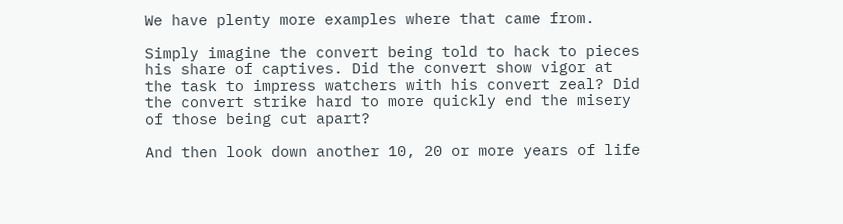We have plenty more examples where that came from.

Simply imagine the convert being told to hack to pieces his share of captives. Did the convert show vigor at the task to impress watchers with his convert zeal? Did the convert strike hard to more quickly end the misery of those being cut apart?

And then look down another 10, 20 or more years of life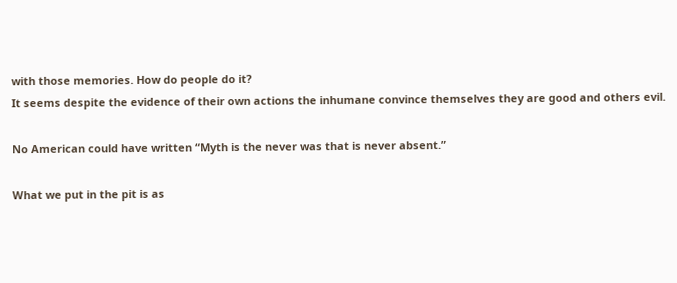with those memories. How do people do it?
It seems despite the evidence of their own actions the inhumane convince themselves they are good and others evil.

No American could have written “Myth is the never was that is never absent.”

What we put in the pit is as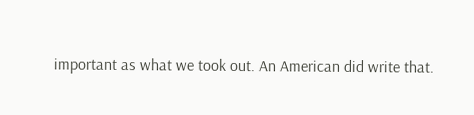important as what we took out. An American did write that.